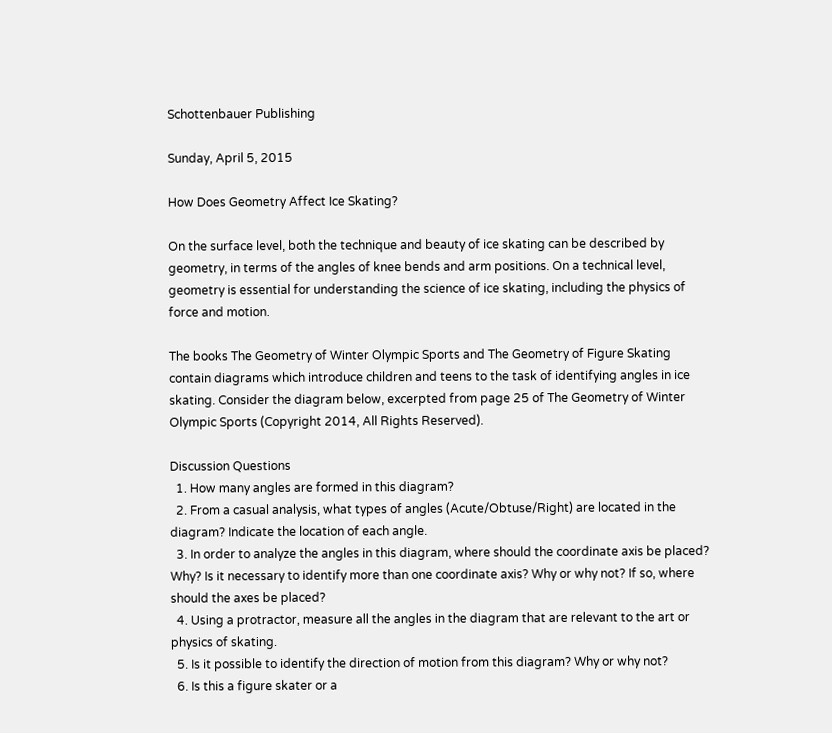Schottenbauer Publishing

Sunday, April 5, 2015

How Does Geometry Affect Ice Skating?

On the surface level, both the technique and beauty of ice skating can be described by geometry, in terms of the angles of knee bends and arm positions. On a technical level, geometry is essential for understanding the science of ice skating, including the physics of force and motion.

The books The Geometry of Winter Olympic Sports and The Geometry of Figure Skating contain diagrams which introduce children and teens to the task of identifying angles in ice skating. Consider the diagram below, excerpted from page 25 of The Geometry of Winter Olympic Sports (Copyright 2014, All Rights Reserved).

Discussion Questions
  1. How many angles are formed in this diagram?
  2. From a casual analysis, what types of angles (Acute/Obtuse/Right) are located in the diagram? Indicate the location of each angle.
  3. In order to analyze the angles in this diagram, where should the coordinate axis be placed? Why? Is it necessary to identify more than one coordinate axis? Why or why not? If so, where should the axes be placed?
  4. Using a protractor, measure all the angles in the diagram that are relevant to the art or physics of skating.
  5. Is it possible to identify the direction of motion from this diagram? Why or why not?
  6. Is this a figure skater or a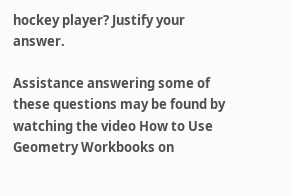hockey player? Justify your answer.

Assistance answering some of these questions may be found by watching the video How to Use Geometry Workbooks on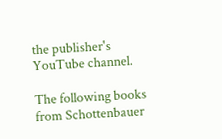the publisher's YouTube channel.

The following books from Schottenbauer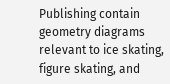Publishing contain geometry diagrams relevant to ice skating, figure skating, and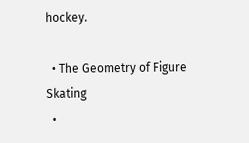hockey.

  • The Geometry of Figure Skating
  •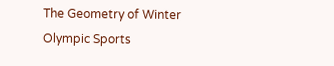The Geometry of Winter Olympic Sports